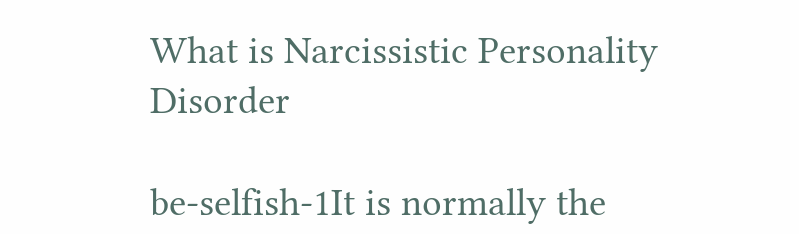What is Narcissistic Personality Disorder

be-selfish-1It is normally the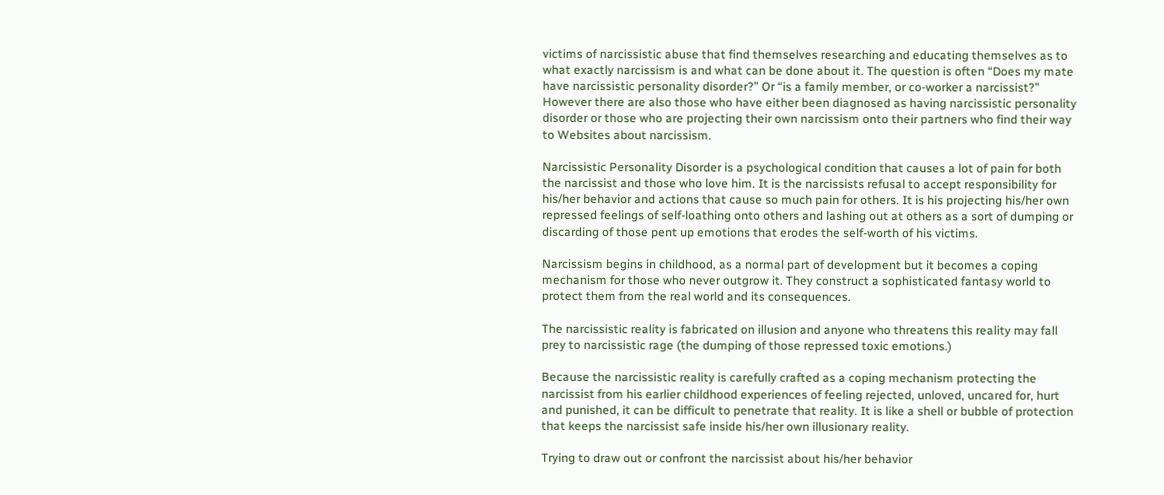victims of narcissistic abuse that find themselves researching and educating themselves as to what exactly narcissism is and what can be done about it. The question is often “Does my mate have narcissistic personality disorder?” Or “is a family member, or co-worker a narcissist?”  However there are also those who have either been diagnosed as having narcissistic personality disorder or those who are projecting their own narcissism onto their partners who find their way to Websites about narcissism.

Narcissistic Personality Disorder is a psychological condition that causes a lot of pain for both the narcissist and those who love him. It is the narcissists refusal to accept responsibility for his/her behavior and actions that cause so much pain for others. It is his projecting his/her own repressed feelings of self-loathing onto others and lashing out at others as a sort of dumping or discarding of those pent up emotions that erodes the self-worth of his victims.

Narcissism begins in childhood, as a normal part of development but it becomes a coping mechanism for those who never outgrow it. They construct a sophisticated fantasy world to protect them from the real world and its consequences.

The narcissistic reality is fabricated on illusion and anyone who threatens this reality may fall prey to narcissistic rage (the dumping of those repressed toxic emotions.)

Because the narcissistic reality is carefully crafted as a coping mechanism protecting the narcissist from his earlier childhood experiences of feeling rejected, unloved, uncared for, hurt and punished, it can be difficult to penetrate that reality. It is like a shell or bubble of protection that keeps the narcissist safe inside his/her own illusionary reality.

Trying to draw out or confront the narcissist about his/her behavior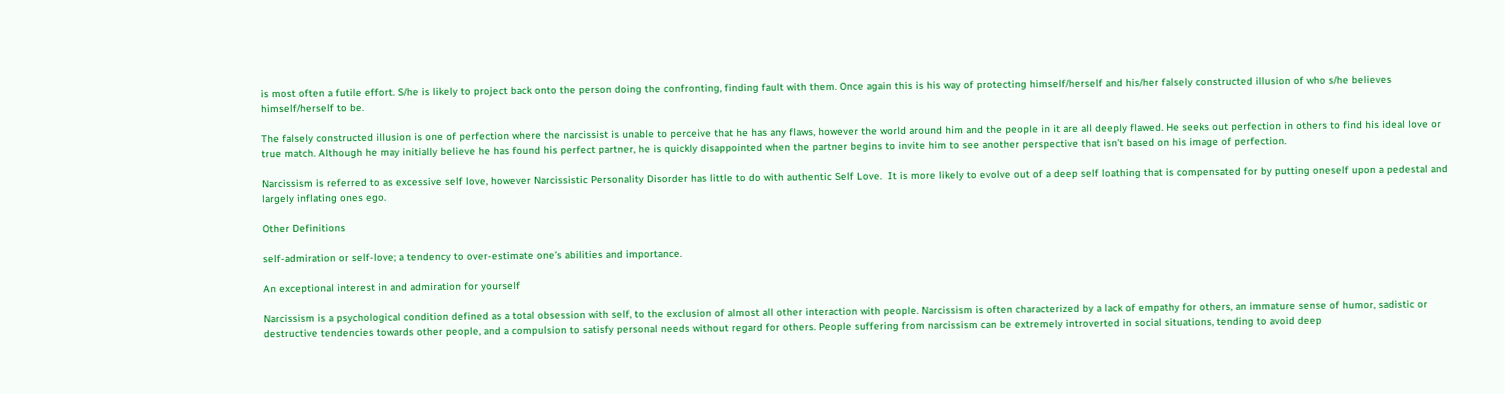is most often a futile effort. S/he is likely to project back onto the person doing the confronting, finding fault with them. Once again this is his way of protecting himself/herself and his/her falsely constructed illusion of who s/he believes himself/herself to be.

The falsely constructed illusion is one of perfection where the narcissist is unable to perceive that he has any flaws, however the world around him and the people in it are all deeply flawed. He seeks out perfection in others to find his ideal love or true match. Although he may initially believe he has found his perfect partner, he is quickly disappointed when the partner begins to invite him to see another perspective that isn’t based on his image of perfection.

Narcissism is referred to as excessive self love, however Narcissistic Personality Disorder has little to do with authentic Self Love.  It is more likely to evolve out of a deep self loathing that is compensated for by putting oneself upon a pedestal and largely inflating ones ego.

Other Definitions

self-admiration or self-love; a tendency to over-estimate one’s abilities and importance.

An exceptional interest in and admiration for yourself

Narcissism is a psychological condition defined as a total obsession with self, to the exclusion of almost all other interaction with people. Narcissism is often characterized by a lack of empathy for others, an immature sense of humor, sadistic or destructive tendencies towards other people, and a compulsion to satisfy personal needs without regard for others. People suffering from narcissism can be extremely introverted in social situations, tending to avoid deep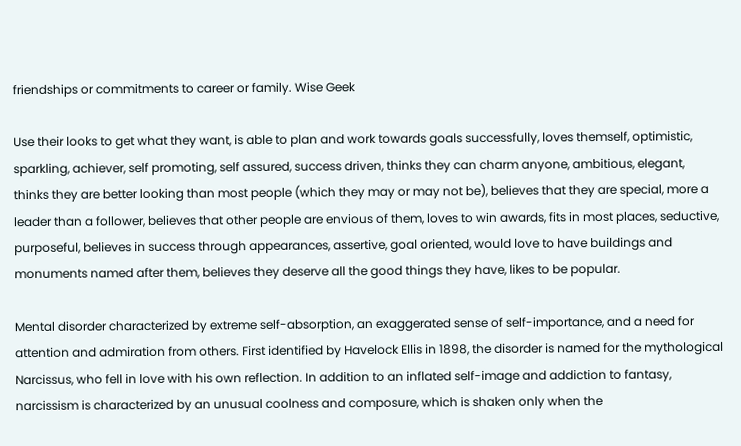friendships or commitments to career or family. Wise Geek

Use their looks to get what they want, is able to plan and work towards goals successfully, loves themself, optimistic, sparkling, achiever, self promoting, self assured, success driven, thinks they can charm anyone, ambitious, elegant, thinks they are better looking than most people (which they may or may not be), believes that they are special, more a leader than a follower, believes that other people are envious of them, loves to win awards, fits in most places, seductive, purposeful, believes in success through appearances, assertive, goal oriented, would love to have buildings and monuments named after them, believes they deserve all the good things they have, likes to be popular.

Mental disorder characterized by extreme self-absorption, an exaggerated sense of self-importance, and a need for attention and admiration from others. First identified by Havelock Ellis in 1898, the disorder is named for the mythological Narcissus, who fell in love with his own reflection. In addition to an inflated self-image and addiction to fantasy, narcissism is characterized by an unusual coolness and composure, which is shaken only when the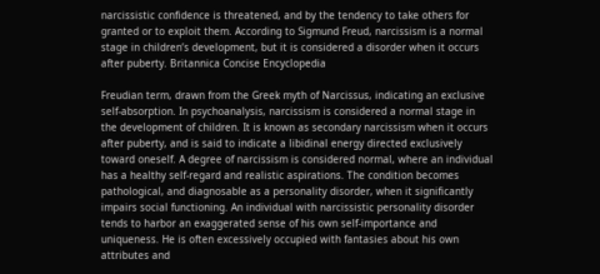narcissistic confidence is threatened, and by the tendency to take others for granted or to exploit them. According to Sigmund Freud, narcissism is a normal stage in children’s development, but it is considered a disorder when it occurs after puberty. Britannica Concise Encyclopedia

Freudian term, drawn from the Greek myth of Narcissus, indicating an exclusive self-absorption. In psychoanalysis, narcissism is considered a normal stage in the development of children. It is known as secondary narcissism when it occurs after puberty, and is said to indicate a libidinal energy directed exclusively toward oneself. A degree of narcissism is considered normal, where an individual has a healthy self-regard and realistic aspirations. The condition becomes pathological, and diagnosable as a personality disorder, when it significantly impairs social functioning. An individual with narcissistic personality disorder tends to harbor an exaggerated sense of his own self-importance and uniqueness. He is often excessively occupied with fantasies about his own attributes and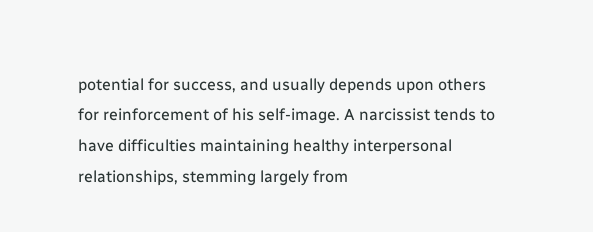potential for success, and usually depends upon others for reinforcement of his self-image. A narcissist tends to have difficulties maintaining healthy interpersonal relationships, stemming largely from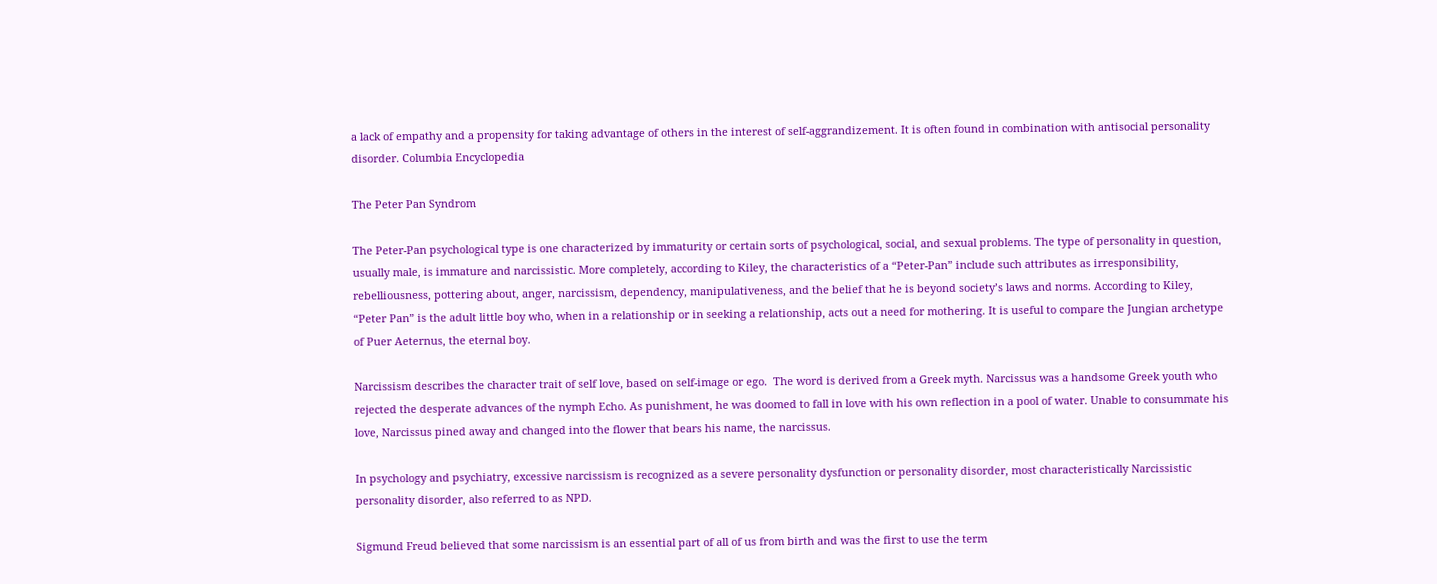a lack of empathy and a propensity for taking advantage of others in the interest of self-aggrandizement. It is often found in combination with antisocial personality disorder. Columbia Encyclopedia

The Peter Pan Syndrom

The Peter-Pan psychological type is one characterized by immaturity or certain sorts of psychological, social, and sexual problems. The type of personality in question, usually male, is immature and narcissistic. More completely, according to Kiley, the characteristics of a “Peter-Pan” include such attributes as irresponsibility, rebelliousness, pottering about, anger, narcissism, dependency, manipulativeness, and the belief that he is beyond society’s laws and norms. According to Kiley, “Peter Pan” is the adult little boy who, when in a relationship or in seeking a relationship, acts out a need for mothering. It is useful to compare the Jungian archetype of Puer Aeternus, the eternal boy.

Narcissism describes the character trait of self love, based on self-image or ego.  The word is derived from a Greek myth. Narcissus was a handsome Greek youth who rejected the desperate advances of the nymph Echo. As punishment, he was doomed to fall in love with his own reflection in a pool of water. Unable to consummate his love, Narcissus pined away and changed into the flower that bears his name, the narcissus.

In psychology and psychiatry, excessive narcissism is recognized as a severe personality dysfunction or personality disorder, most characteristically Narcissistic personality disorder, also referred to as NPD.

Sigmund Freud believed that some narcissism is an essential part of all of us from birth and was the first to use the term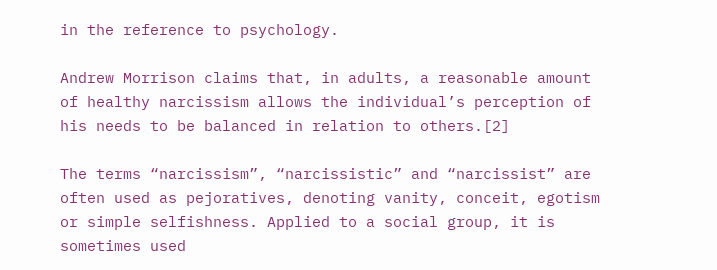in the reference to psychology.

Andrew Morrison claims that, in adults, a reasonable amount of healthy narcissism allows the individual’s perception of his needs to be balanced in relation to others.[2]

The terms “narcissism”, “narcissistic” and “narcissist” are often used as pejoratives, denoting vanity, conceit, egotism or simple selfishness. Applied to a social group, it is sometimes used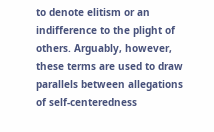to denote elitism or an indifference to the plight of others. Arguably, however, these terms are used to draw parallels between allegations of self-centeredness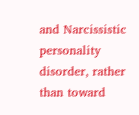and Narcissistic personality disorder, rather than toward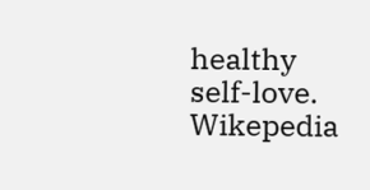healthy self-love. Wikepedia